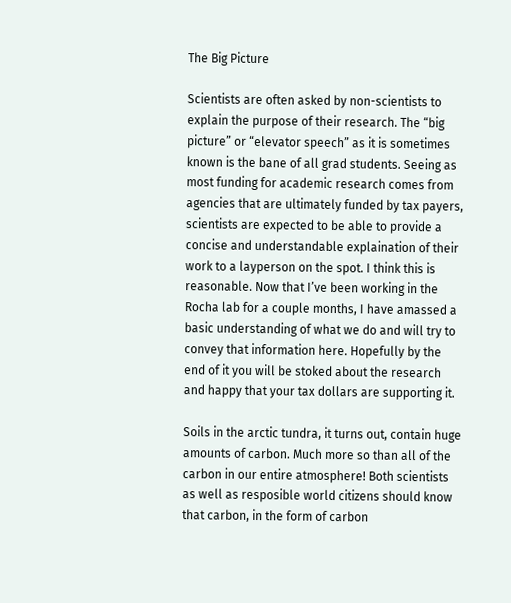The Big Picture

Scientists are often asked by non-scientists to explain the purpose of their research. The “big picture” or “elevator speech” as it is sometimes known is the bane of all grad students. Seeing as most funding for academic research comes from agencies that are ultimately funded by tax payers, scientists are expected to be able to provide a concise and understandable explaination of their work to a layperson on the spot. I think this is reasonable. Now that I’ve been working in the Rocha lab for a couple months, I have amassed a basic understanding of what we do and will try to convey that information here. Hopefully by the end of it you will be stoked about the research and happy that your tax dollars are supporting it.

Soils in the arctic tundra, it turns out, contain huge amounts of carbon. Much more so than all of the carbon in our entire atmosphere! Both scientists as well as resposible world citizens should know that carbon, in the form of carbon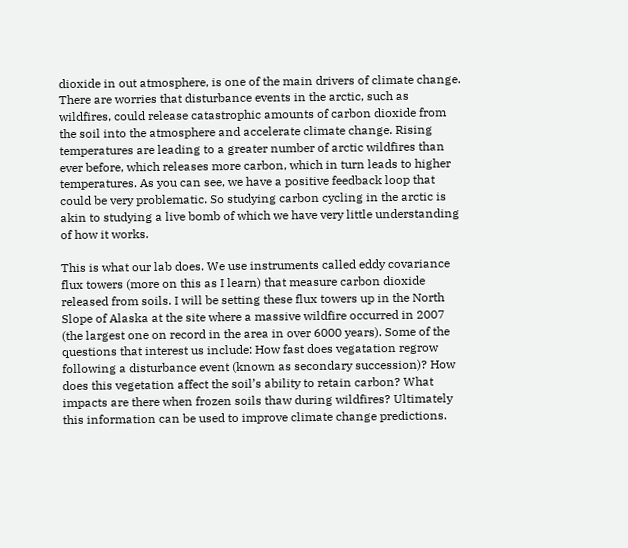dioxide in out atmosphere, is one of the main drivers of climate change. There are worries that disturbance events in the arctic, such as wildfires, could release catastrophic amounts of carbon dioxide from the soil into the atmosphere and accelerate climate change. Rising temperatures are leading to a greater number of arctic wildfires than ever before, which releases more carbon, which in turn leads to higher temperatures. As you can see, we have a positive feedback loop that could be very problematic. So studying carbon cycling in the arctic is akin to studying a live bomb of which we have very little understanding of how it works.

This is what our lab does. We use instruments called eddy covariance flux towers (more on this as I learn) that measure carbon dioxide released from soils. I will be setting these flux towers up in the North Slope of Alaska at the site where a massive wildfire occurred in 2007 (the largest one on record in the area in over 6000 years). Some of the questions that interest us include: How fast does vegatation regrow following a disturbance event (known as secondary succession)? How does this vegetation affect the soil’s ability to retain carbon? What impacts are there when frozen soils thaw during wildfires? Ultimately this information can be used to improve climate change predictions.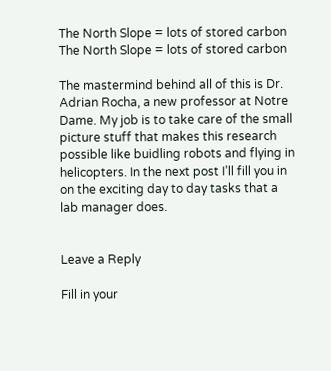The North Slope = lots of stored carbon
The North Slope = lots of stored carbon

The mastermind behind all of this is Dr. Adrian Rocha, a new professor at Notre Dame. My job is to take care of the small picture stuff that makes this research possible like buidling robots and flying in helicopters. In the next post I’ll fill you in on the exciting day to day tasks that a lab manager does.


Leave a Reply

Fill in your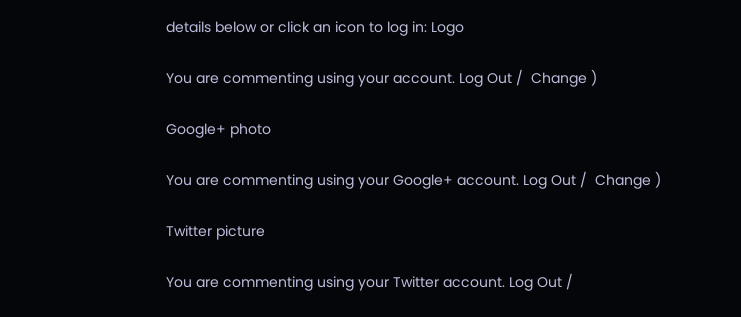details below or click an icon to log in: Logo

You are commenting using your account. Log Out /  Change )

Google+ photo

You are commenting using your Google+ account. Log Out /  Change )

Twitter picture

You are commenting using your Twitter account. Log Out /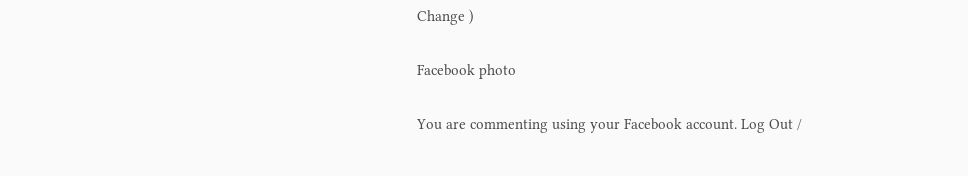Change )

Facebook photo

You are commenting using your Facebook account. Log Out /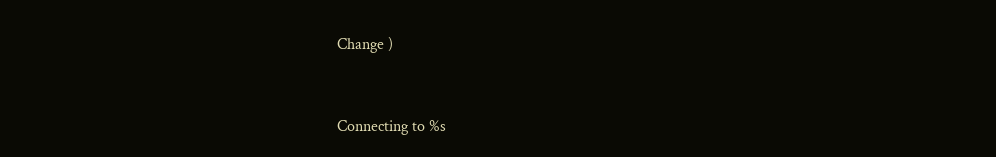Change )


Connecting to %s